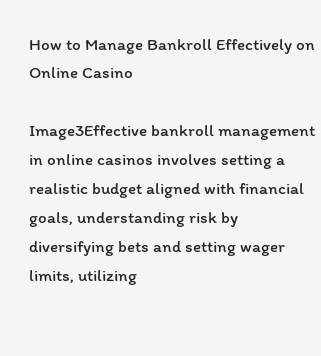How to Manage Bankroll Effectively on Online Casino

Image3Effective bankroll management in online casinos involves setting a realistic budget aligned with financial goals, understanding risk by diversifying bets and setting wager limits, utilizing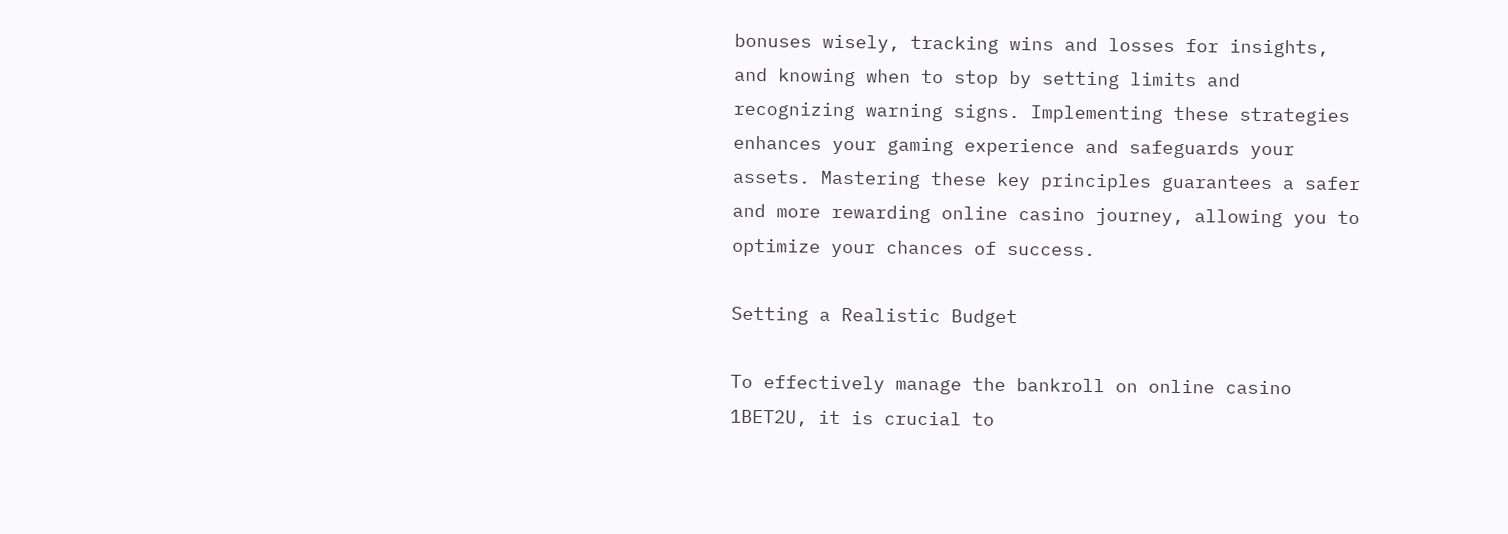bonuses wisely, tracking wins and losses for insights, and knowing when to stop by setting limits and recognizing warning signs. Implementing these strategies enhances your gaming experience and safeguards your assets. Mastering these key principles guarantees a safer and more rewarding online casino journey, allowing you to optimize your chances of success.

Setting a Realistic Budget

To effectively manage the bankroll on online casino 1BET2U, it is crucial to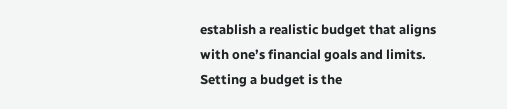establish a realistic budget that aligns with one’s financial goals and limits. Setting a budget is the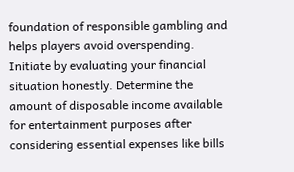foundation of responsible gambling and helps players avoid overspending. Initiate by evaluating your financial situation honestly. Determine the amount of disposable income available for entertainment purposes after considering essential expenses like bills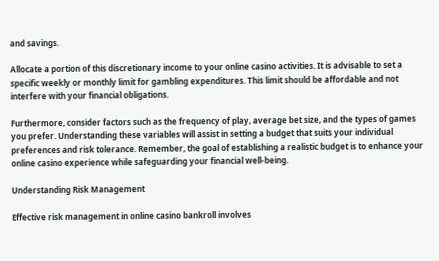and savings.

Allocate a portion of this discretionary income to your online casino activities. It is advisable to set a specific weekly or monthly limit for gambling expenditures. This limit should be affordable and not interfere with your financial obligations.

Furthermore, consider factors such as the frequency of play, average bet size, and the types of games you prefer. Understanding these variables will assist in setting a budget that suits your individual preferences and risk tolerance. Remember, the goal of establishing a realistic budget is to enhance your online casino experience while safeguarding your financial well-being.

Understanding Risk Management

Effective risk management in online casino bankroll involves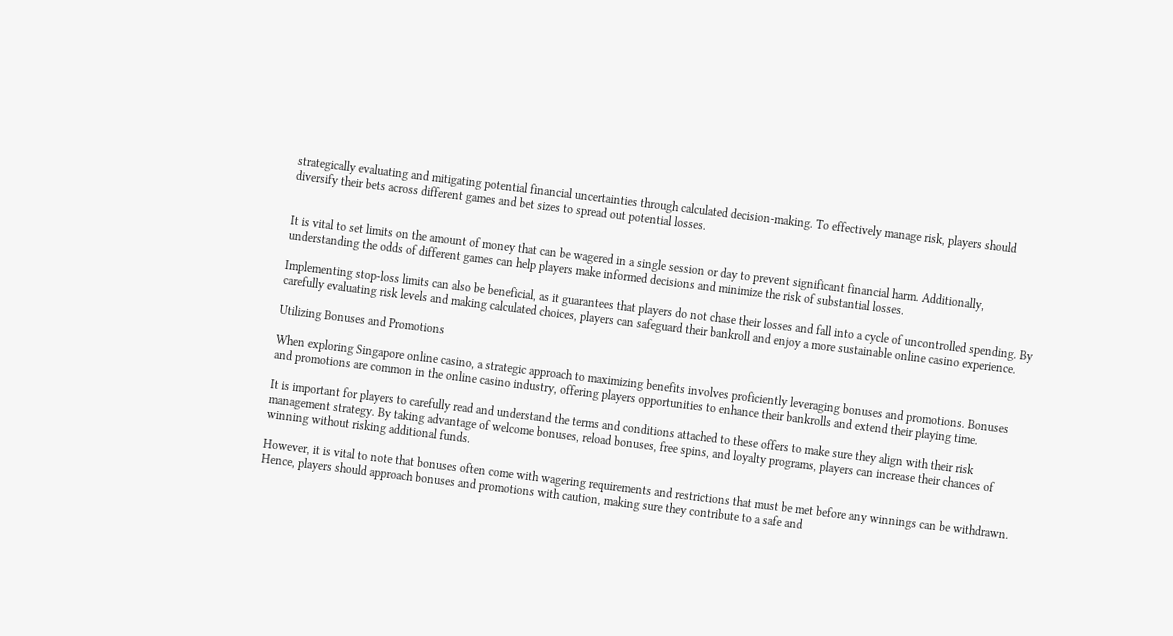strategically evaluating and mitigating potential financial uncertainties through calculated decision-making. To effectively manage risk, players should diversify their bets across different games and bet sizes to spread out potential losses.


It is vital to set limits on the amount of money that can be wagered in a single session or day to prevent significant financial harm. Additionally, understanding the odds of different games can help players make informed decisions and minimize the risk of substantial losses.

Implementing stop-loss limits can also be beneficial, as it guarantees that players do not chase their losses and fall into a cycle of uncontrolled spending. By carefully evaluating risk levels and making calculated choices, players can safeguard their bankroll and enjoy a more sustainable online casino experience.

Utilizing Bonuses and Promotions

When exploring Singapore online casino, a strategic approach to maximizing benefits involves proficiently leveraging bonuses and promotions. Bonuses and promotions are common in the online casino industry, offering players opportunities to enhance their bankrolls and extend their playing time.

It is important for players to carefully read and understand the terms and conditions attached to these offers to make sure they align with their risk management strategy. By taking advantage of welcome bonuses, reload bonuses, free spins, and loyalty programs, players can increase their chances of winning without risking additional funds.

However, it is vital to note that bonuses often come with wagering requirements and restrictions that must be met before any winnings can be withdrawn. Hence, players should approach bonuses and promotions with caution, making sure they contribute to a safe and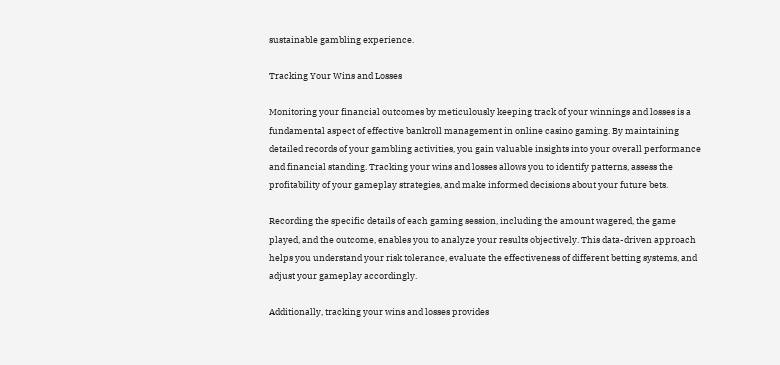sustainable gambling experience.

Tracking Your Wins and Losses

Monitoring your financial outcomes by meticulously keeping track of your winnings and losses is a fundamental aspect of effective bankroll management in online casino gaming. By maintaining detailed records of your gambling activities, you gain valuable insights into your overall performance and financial standing. Tracking your wins and losses allows you to identify patterns, assess the profitability of your gameplay strategies, and make informed decisions about your future bets.

Recording the specific details of each gaming session, including the amount wagered, the game played, and the outcome, enables you to analyze your results objectively. This data-driven approach helps you understand your risk tolerance, evaluate the effectiveness of different betting systems, and adjust your gameplay accordingly.

Additionally, tracking your wins and losses provides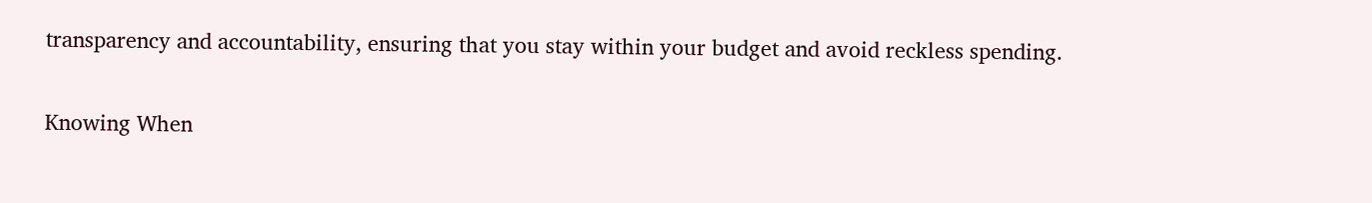transparency and accountability, ensuring that you stay within your budget and avoid reckless spending.

Knowing When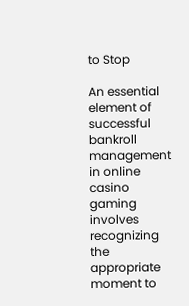to Stop

An essential element of successful bankroll management in online casino gaming involves recognizing the appropriate moment to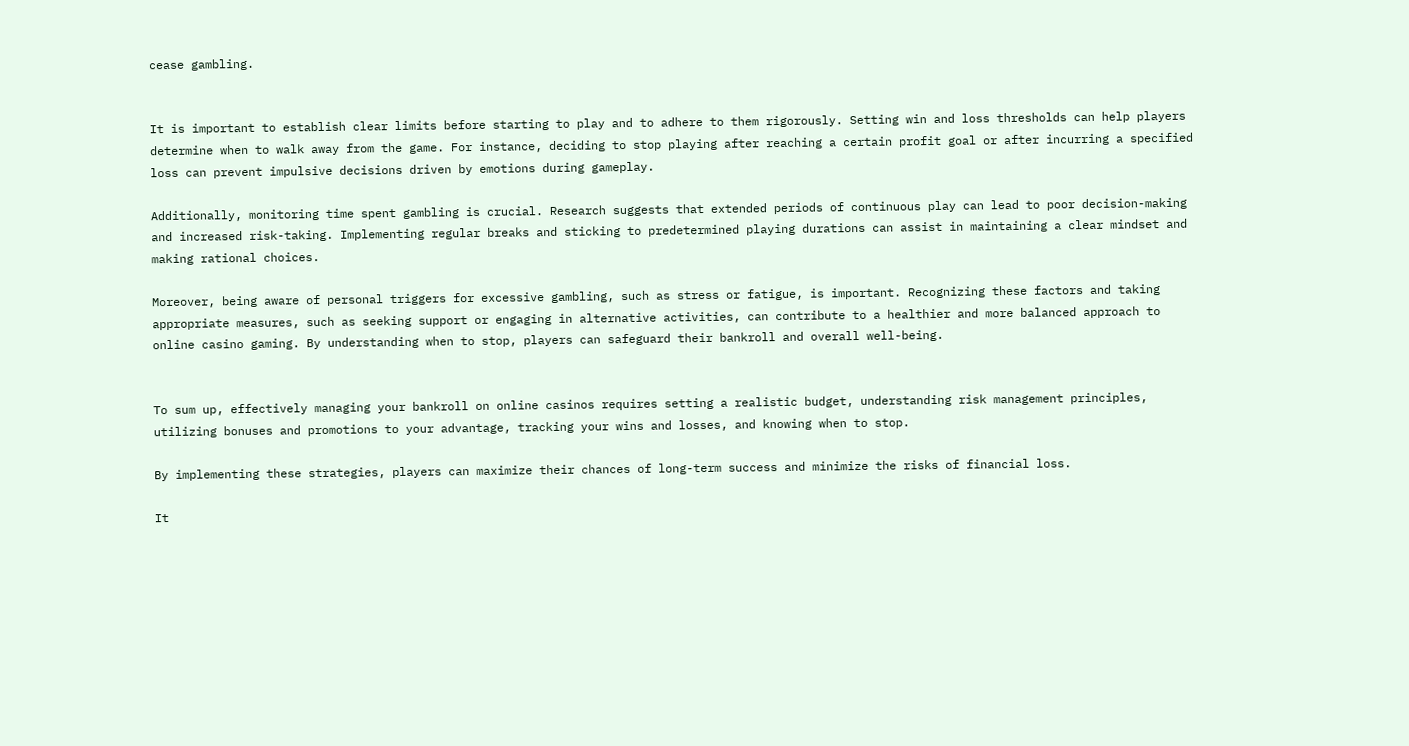cease gambling.


It is important to establish clear limits before starting to play and to adhere to them rigorously. Setting win and loss thresholds can help players determine when to walk away from the game. For instance, deciding to stop playing after reaching a certain profit goal or after incurring a specified loss can prevent impulsive decisions driven by emotions during gameplay.

Additionally, monitoring time spent gambling is crucial. Research suggests that extended periods of continuous play can lead to poor decision-making and increased risk-taking. Implementing regular breaks and sticking to predetermined playing durations can assist in maintaining a clear mindset and making rational choices.

Moreover, being aware of personal triggers for excessive gambling, such as stress or fatigue, is important. Recognizing these factors and taking appropriate measures, such as seeking support or engaging in alternative activities, can contribute to a healthier and more balanced approach to online casino gaming. By understanding when to stop, players can safeguard their bankroll and overall well-being.


To sum up, effectively managing your bankroll on online casinos requires setting a realistic budget, understanding risk management principles, utilizing bonuses and promotions to your advantage, tracking your wins and losses, and knowing when to stop.

By implementing these strategies, players can maximize their chances of long-term success and minimize the risks of financial loss.

It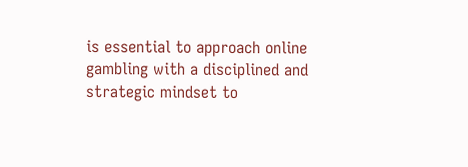is essential to approach online gambling with a disciplined and strategic mindset to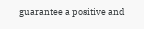guarantee a positive and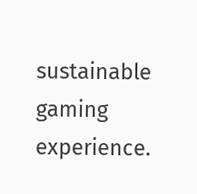sustainable gaming experience.